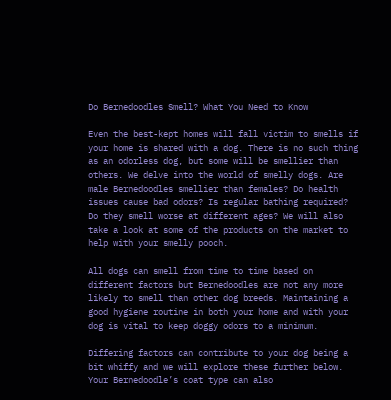Do Bernedoodles Smell? What You Need to Know

Even the best-kept homes will fall victim to smells if your home is shared with a dog. There is no such thing as an odorless dog, but some will be smellier than others. We delve into the world of smelly dogs. Are male Bernedoodles smellier than females? Do health issues cause bad odors? Is regular bathing required? Do they smell worse at different ages? We will also take a look at some of the products on the market to help with your smelly pooch.

All dogs can smell from time to time based on different factors but Bernedoodles are not any more likely to smell than other dog breeds. Maintaining a good hygiene routine in both your home and with your dog is vital to keep doggy odors to a minimum.

Differing factors can contribute to your dog being a bit whiffy and we will explore these further below. Your Bernedoodle’s coat type can also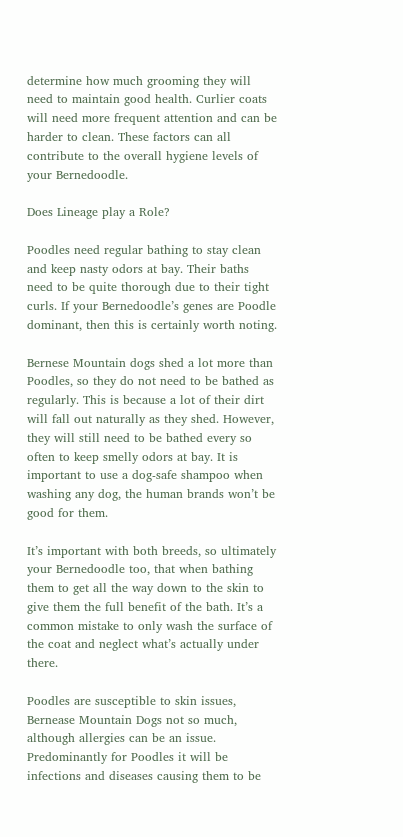determine how much grooming they will need to maintain good health. Curlier coats will need more frequent attention and can be harder to clean. These factors can all contribute to the overall hygiene levels of your Bernedoodle.

Does Lineage play a Role?

Poodles need regular bathing to stay clean and keep nasty odors at bay. Their baths need to be quite thorough due to their tight curls. If your Bernedoodle’s genes are Poodle dominant, then this is certainly worth noting.

Bernese Mountain dogs shed a lot more than Poodles, so they do not need to be bathed as regularly. This is because a lot of their dirt will fall out naturally as they shed. However, they will still need to be bathed every so often to keep smelly odors at bay. It is important to use a dog-safe shampoo when washing any dog, the human brands won’t be good for them.

It’s important with both breeds, so ultimately your Bernedoodle too, that when bathing them to get all the way down to the skin to give them the full benefit of the bath. It’s a common mistake to only wash the surface of the coat and neglect what’s actually under there.

Poodles are susceptible to skin issues, Bernease Mountain Dogs not so much, although allergies can be an issue. Predominantly for Poodles it will be infections and diseases causing them to be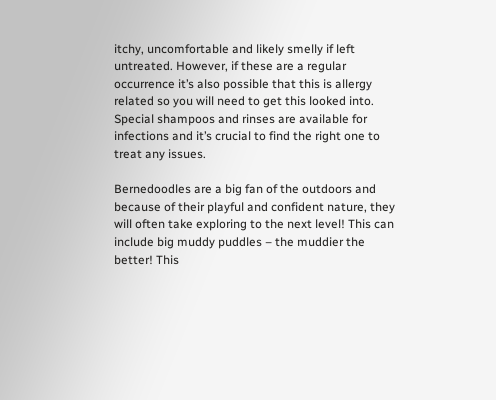itchy, uncomfortable and likely smelly if left untreated. However, if these are a regular occurrence it’s also possible that this is allergy related so you will need to get this looked into. Special shampoos and rinses are available for infections and it’s crucial to find the right one to treat any issues.

Bernedoodles are a big fan of the outdoors and because of their playful and confident nature, they will often take exploring to the next level! This can include big muddy puddles – the muddier the better! This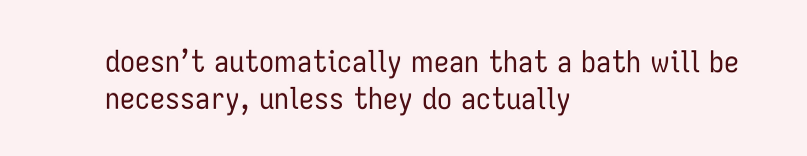doesn’t automatically mean that a bath will be necessary, unless they do actually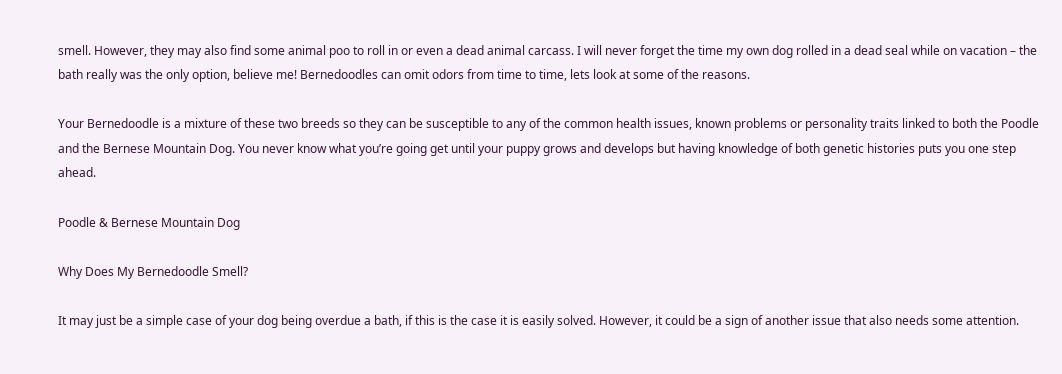smell. However, they may also find some animal poo to roll in or even a dead animal carcass. I will never forget the time my own dog rolled in a dead seal while on vacation – the bath really was the only option, believe me! Bernedoodles can omit odors from time to time, lets look at some of the reasons.

Your Bernedoodle is a mixture of these two breeds so they can be susceptible to any of the common health issues, known problems or personality traits linked to both the Poodle and the Bernese Mountain Dog. You never know what you’re going get until your puppy grows and develops but having knowledge of both genetic histories puts you one step ahead.

Poodle & Bernese Mountain Dog

Why Does My Bernedoodle Smell?

It may just be a simple case of your dog being overdue a bath, if this is the case it is easily solved. However, it could be a sign of another issue that also needs some attention.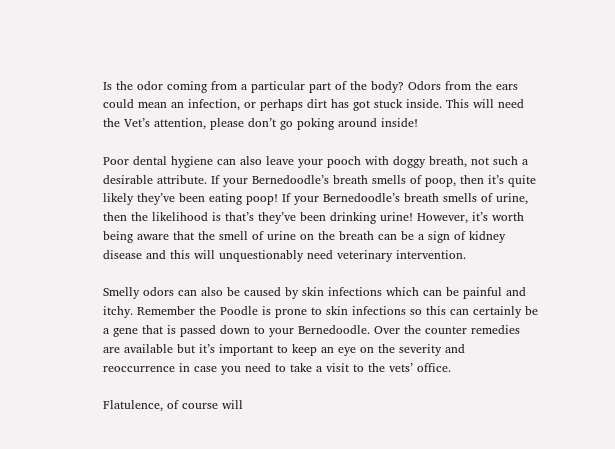Is the odor coming from a particular part of the body? Odors from the ears could mean an infection, or perhaps dirt has got stuck inside. This will need the Vet’s attention, please don’t go poking around inside!

Poor dental hygiene can also leave your pooch with doggy breath, not such a desirable attribute. If your Bernedoodle’s breath smells of poop, then it’s quite likely they’ve been eating poop! If your Bernedoodle’s breath smells of urine, then the likelihood is that’s they’ve been drinking urine! However, it’s worth being aware that the smell of urine on the breath can be a sign of kidney disease and this will unquestionably need veterinary intervention.

Smelly odors can also be caused by skin infections which can be painful and itchy. Remember the Poodle is prone to skin infections so this can certainly be a gene that is passed down to your Bernedoodle. Over the counter remedies are available but it’s important to keep an eye on the severity and reoccurrence in case you need to take a visit to the vets’ office.

Flatulence, of course will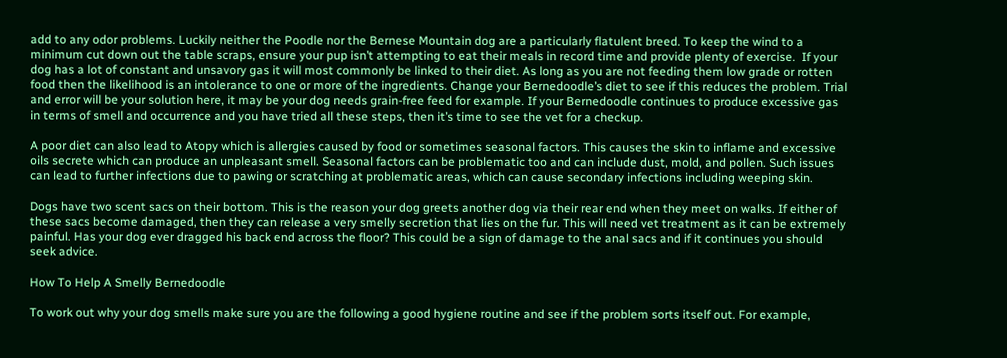add to any odor problems. Luckily neither the Poodle nor the Bernese Mountain dog are a particularly flatulent breed. To keep the wind to a minimum cut down out the table scraps, ensure your pup isn’t attempting to eat their meals in record time and provide plenty of exercise.  If your dog has a lot of constant and unsavory gas it will most commonly be linked to their diet. As long as you are not feeding them low grade or rotten food then the likelihood is an intolerance to one or more of the ingredients. Change your Bernedoodle’s diet to see if this reduces the problem. Trial and error will be your solution here, it may be your dog needs grain-free feed for example. If your Bernedoodle continues to produce excessive gas in terms of smell and occurrence and you have tried all these steps, then it’s time to see the vet for a checkup.

A poor diet can also lead to Atopy which is allergies caused by food or sometimes seasonal factors. This causes the skin to inflame and excessive oils secrete which can produce an unpleasant smell. Seasonal factors can be problematic too and can include dust, mold, and pollen. Such issues can lead to further infections due to pawing or scratching at problematic areas, which can cause secondary infections including weeping skin.

Dogs have two scent sacs on their bottom. This is the reason your dog greets another dog via their rear end when they meet on walks. If either of these sacs become damaged, then they can release a very smelly secretion that lies on the fur. This will need vet treatment as it can be extremely painful. Has your dog ever dragged his back end across the floor? This could be a sign of damage to the anal sacs and if it continues you should seek advice.

How To Help A Smelly Bernedoodle

To work out why your dog smells make sure you are the following a good hygiene routine and see if the problem sorts itself out. For example,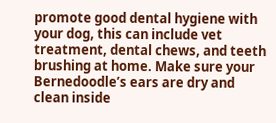promote good dental hygiene with your dog, this can include vet treatment, dental chews, and teeth brushing at home. Make sure your Bernedoodle’s ears are dry and clean inside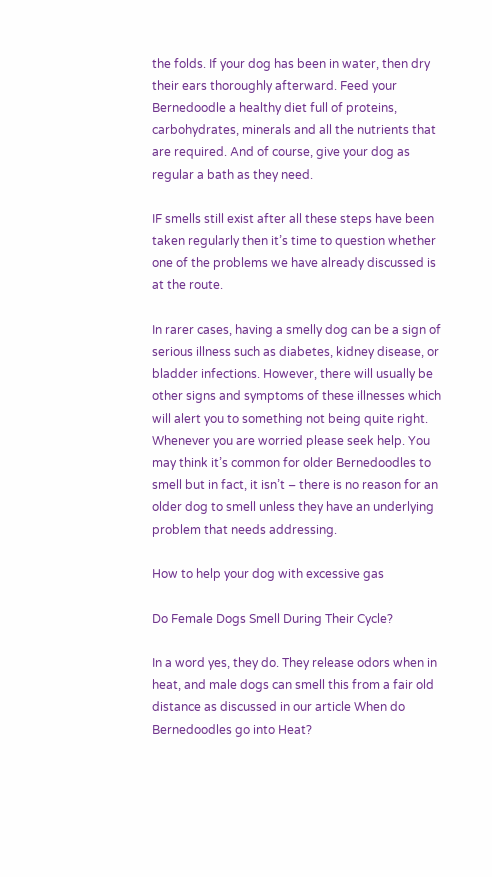the folds. If your dog has been in water, then dry their ears thoroughly afterward. Feed your Bernedoodle a healthy diet full of proteins, carbohydrates, minerals and all the nutrients that are required. And of course, give your dog as regular a bath as they need.

IF smells still exist after all these steps have been taken regularly then it’s time to question whether one of the problems we have already discussed is at the route.

In rarer cases, having a smelly dog can be a sign of serious illness such as diabetes, kidney disease, or bladder infections. However, there will usually be other signs and symptoms of these illnesses which will alert you to something not being quite right. Whenever you are worried please seek help. You may think it’s common for older Bernedoodles to smell but in fact, it isn’t – there is no reason for an older dog to smell unless they have an underlying problem that needs addressing.

How to help your dog with excessive gas

Do Female Dogs Smell During Their Cycle?

In a word yes, they do. They release odors when in heat, and male dogs can smell this from a fair old distance as discussed in our article When do Bernedoodles go into Heat?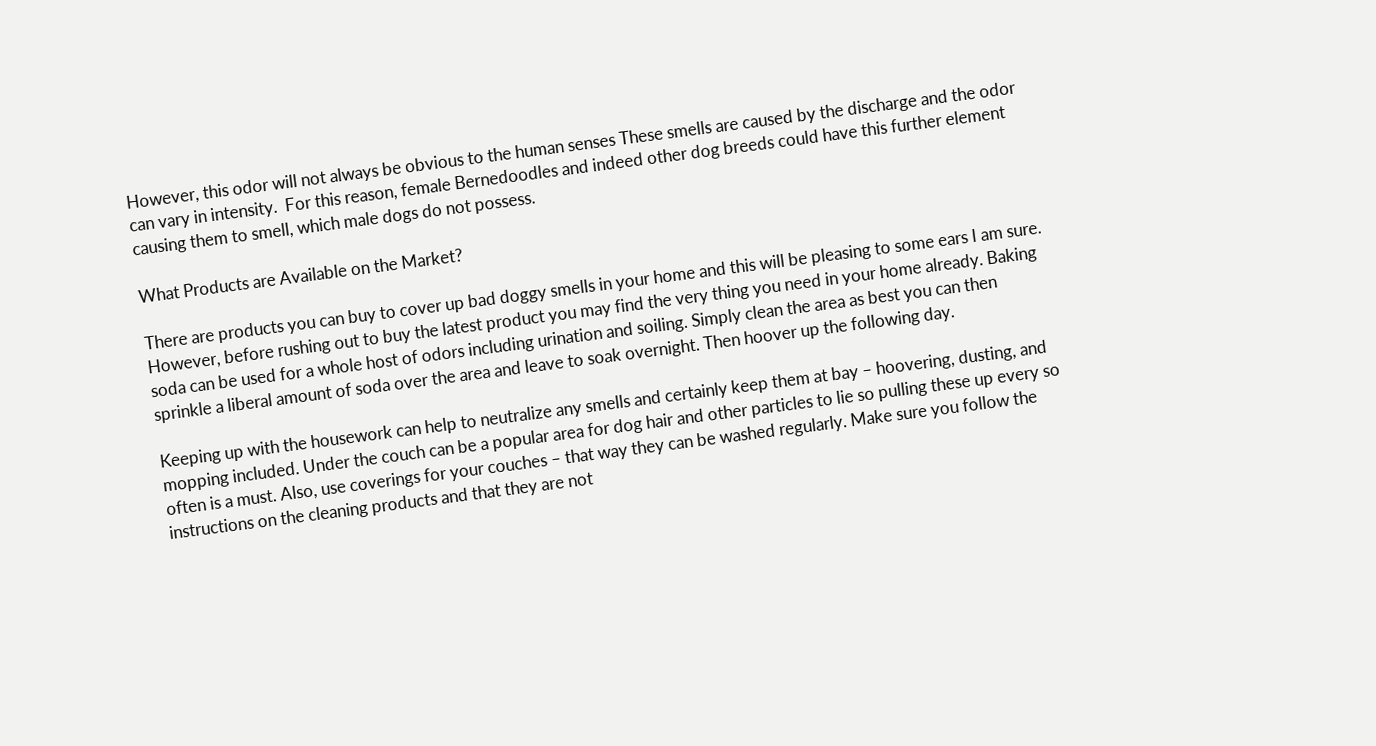However, this odor will not always be obvious to the human senses These smells are caused by the discharge and the odor can vary in intensity.  For this reason, female Bernedoodles and indeed other dog breeds could have this further element causing them to smell, which male dogs do not possess.

What Products are Available on the Market?

There are products you can buy to cover up bad doggy smells in your home and this will be pleasing to some ears I am sure. However, before rushing out to buy the latest product you may find the very thing you need in your home already. Baking soda can be used for a whole host of odors including urination and soiling. Simply clean the area as best you can then sprinkle a liberal amount of soda over the area and leave to soak overnight. Then hoover up the following day.

Keeping up with the housework can help to neutralize any smells and certainly keep them at bay – hoovering, dusting, and mopping included. Under the couch can be a popular area for dog hair and other particles to lie so pulling these up every so often is a must. Also, use coverings for your couches – that way they can be washed regularly. Make sure you follow the instructions on the cleaning products and that they are not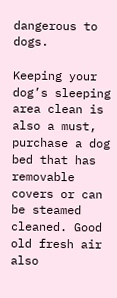dangerous to dogs.

Keeping your dog’s sleeping area clean is also a must, purchase a dog bed that has removable covers or can be steamed cleaned. Good old fresh air also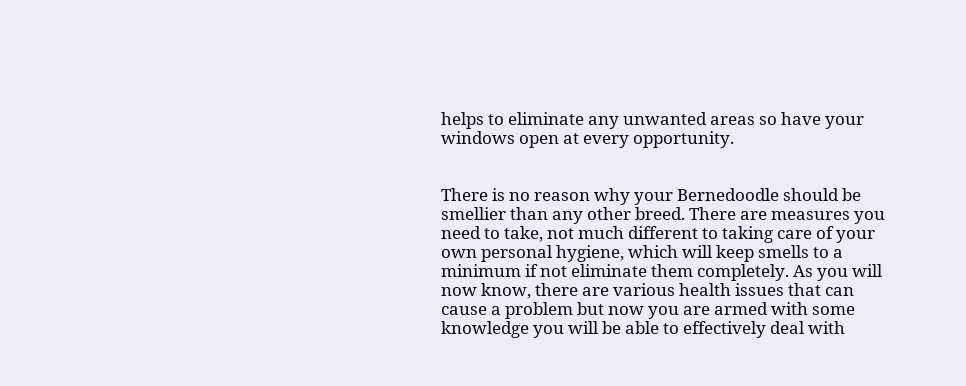helps to eliminate any unwanted areas so have your windows open at every opportunity.


There is no reason why your Bernedoodle should be smellier than any other breed. There are measures you need to take, not much different to taking care of your own personal hygiene, which will keep smells to a minimum if not eliminate them completely. As you will now know, there are various health issues that can cause a problem but now you are armed with some knowledge you will be able to effectively deal with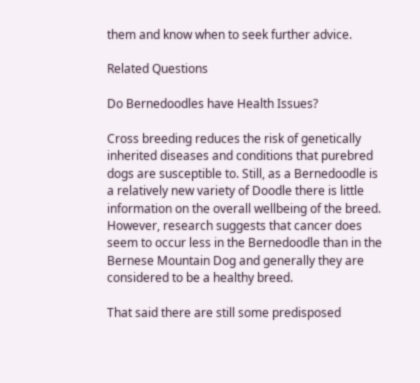them and know when to seek further advice.

Related Questions

Do Bernedoodles have Health Issues?

Cross breeding reduces the risk of genetically inherited diseases and conditions that purebred dogs are susceptible to. Still, as a Bernedoodle is a relatively new variety of Doodle there is little information on the overall wellbeing of the breed. However, research suggests that cancer does seem to occur less in the Bernedoodle than in the Bernese Mountain Dog and generally they are considered to be a healthy breed.

That said there are still some predisposed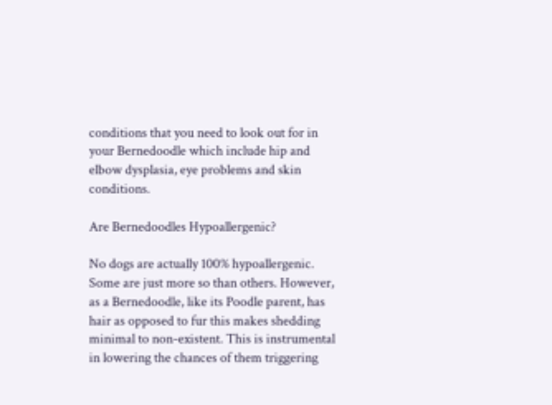conditions that you need to look out for in your Bernedoodle which include hip and elbow dysplasia, eye problems and skin conditions.

Are Bernedoodles Hypoallergenic?

No dogs are actually 100% hypoallergenic. Some are just more so than others. However, as a Bernedoodle, like its Poodle parent, has hair as opposed to fur this makes shedding minimal to non-existent. This is instrumental in lowering the chances of them triggering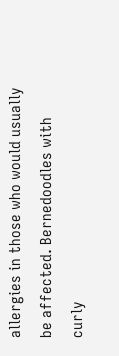allergies in those who would usually be affected. Bernedoodles with curly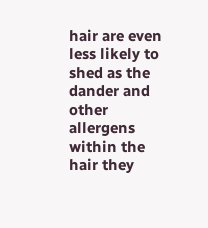hair are even less likely to shed as the dander and other allergens within the hair they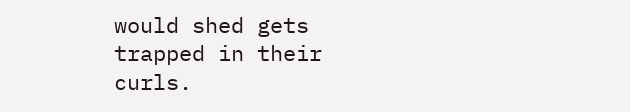would shed gets trapped in their curls.